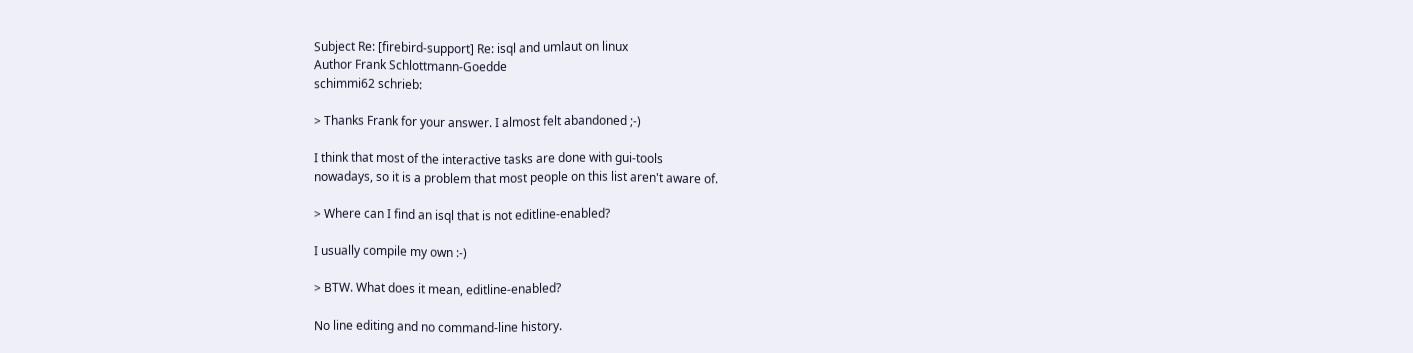Subject Re: [firebird-support] Re: isql and umlaut on linux
Author Frank Schlottmann-Goedde
schimmi62 schrieb:

> Thanks Frank for your answer. I almost felt abandoned ;-)

I think that most of the interactive tasks are done with gui-tools
nowadays, so it is a problem that most people on this list aren't aware of.

> Where can I find an isql that is not editline-enabled?

I usually compile my own :-)

> BTW. What does it mean, editline-enabled?

No line editing and no command-line history.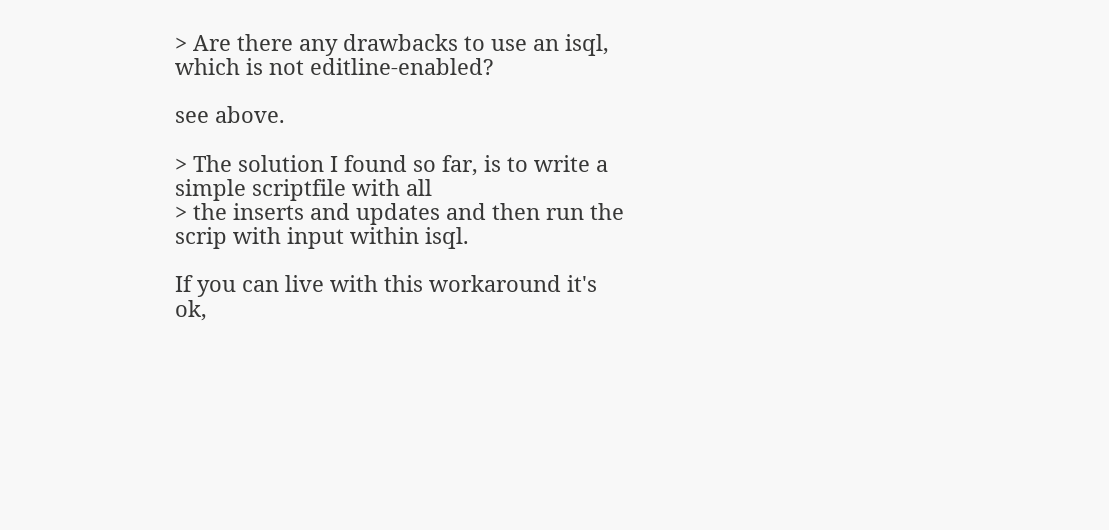> Are there any drawbacks to use an isql, which is not editline-enabled?

see above.

> The solution I found so far, is to write a simple scriptfile with all
> the inserts and updates and then run the scrip with input within isql.

If you can live with this workaround it's ok,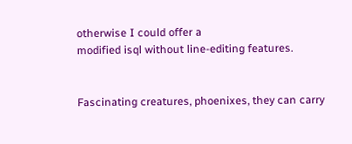otherwise I could offer a
modified isql without line-editing features.


Fascinating creatures, phoenixes, they can carry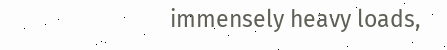immensely heavy loads,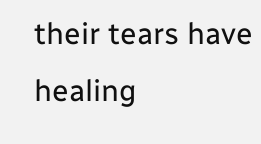their tears have healing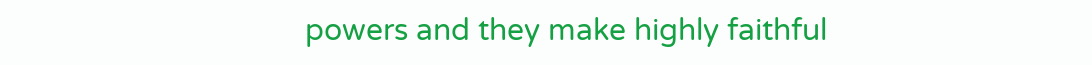powers and they make highly faithful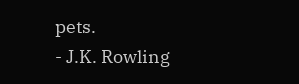pets.
- J.K. Rowling